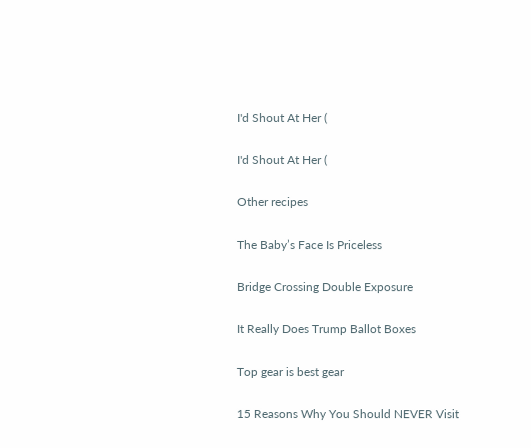I'd Shout At Her (

I'd Shout At Her (

Other recipes

The Baby’s Face Is Priceless

Bridge Crossing Double Exposure

It Really Does Trump Ballot Boxes

Top gear is best gear

15 Reasons Why You Should NEVER Visit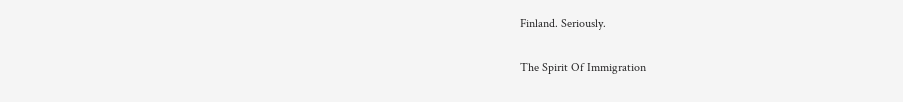Finland. Seriously.

The Spirit Of Immigration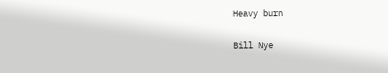Heavy burn

Bill Nye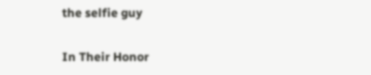the selfie guy

In Their Honor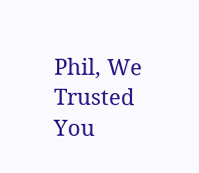Phil, We Trusted You